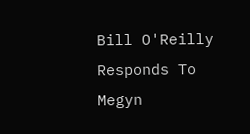Bill O'Reilly Responds To Megyn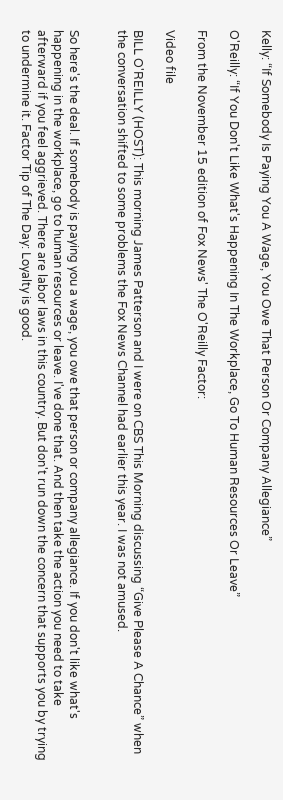Kelly: “If Somebody Is Paying You A Wage, You Owe That Person Or Company Allegiance”

O'Reilly: “If You Don't Like What's Happening In The Workplace, Go To Human Resources Or Leave”

From the November 15 edition of Fox News' The O'Reilly Factor:

Video file

BILL O'REILLY (HOST): This morning James Patterson and I were on CBS This Morning discussing “Give Please A Chance” when the conversation shifted to some problems the Fox News Channel had earlier this year. I was not amused.


So here's the deal. If somebody is paying you a wage, you owe that person or company allegiance. If you don't like what's happening in the workplace, go to human resources or leave. I've done that. And then take the action you need to take afterward if you feel aggrieved. There are labor laws in this country. But don't run down the concern that supports you by trying to undermine it. Factor Tip of The Day: Loyalty is good.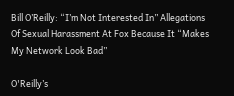Bill O’Reilly: “I’m Not Interested In” Allegations Of Sexual Harassment At Fox Because It “Makes My Network Look Bad”

O'Reilly’s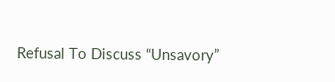Refusal To Discuss “Unsavory”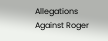Allegations Against Roger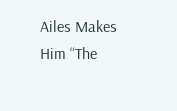Ailes Makes Him “The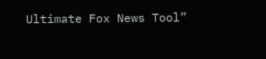Ultimate Fox News Tool”